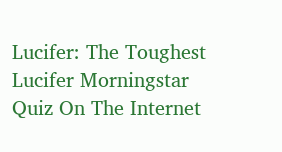Lucifer: The Toughest Lucifer Morningstar Quiz On The Internet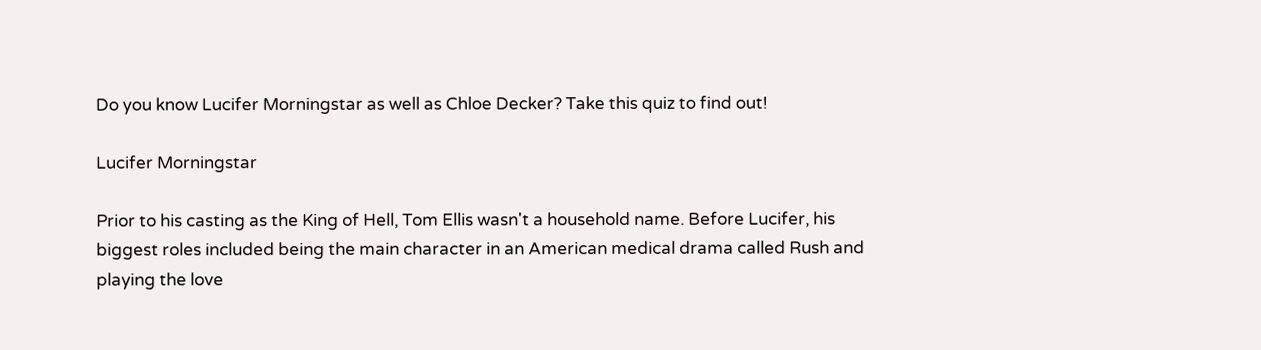Do you know Lucifer Morningstar as well as Chloe Decker? Take this quiz to find out!

Lucifer Morningstar

Prior to his casting as the King of Hell, Tom Ellis wasn't a household name. Before Lucifer, his biggest roles included being the main character in an American medical drama called Rush and playing the love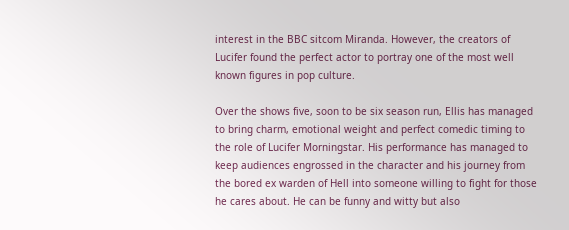interest in the BBC sitcom Miranda. However, the creators of Lucifer found the perfect actor to portray one of the most well known figures in pop culture.

Over the shows five, soon to be six season run, Ellis has managed to bring charm, emotional weight and perfect comedic timing to the role of Lucifer Morningstar. His performance has managed to keep audiences engrossed in the character and his journey from the bored ex warden of Hell into someone willing to fight for those he cares about. He can be funny and witty but also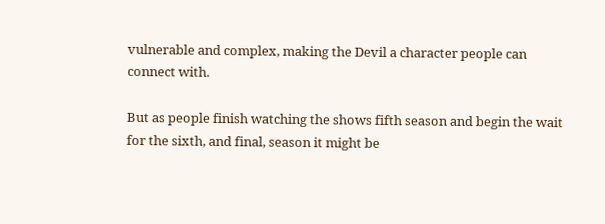vulnerable and complex, making the Devil a character people can connect with.

But as people finish watching the shows fifth season and begin the wait for the sixth, and final, season it might be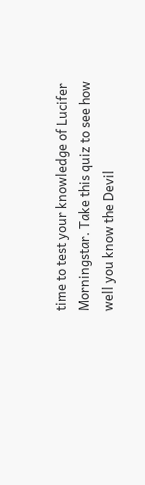time to test your knowledge of Lucifer Morningstar. Take this quiz to see how well you know the Devil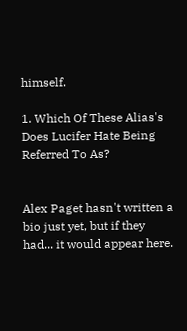himself.

1. Which Of These Alias's Does Lucifer Hate Being Referred To As?


Alex Paget hasn't written a bio just yet, but if they had... it would appear here.